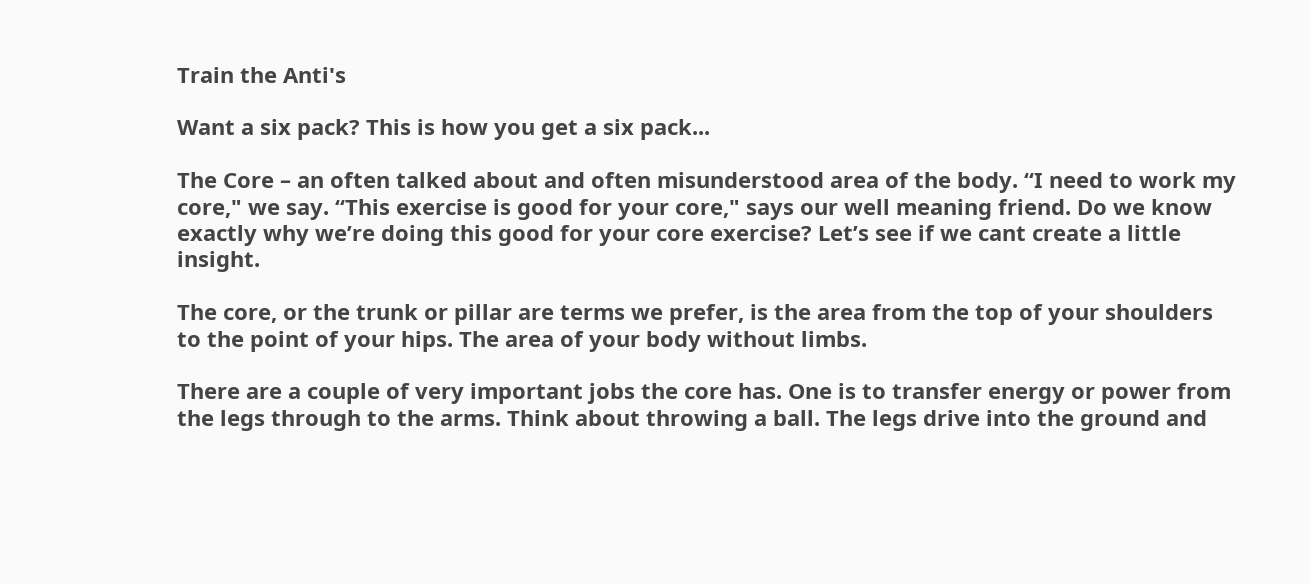Train the Anti's

Want a six pack? This is how you get a six pack...

The Core – an often talked about and often misunderstood area of the body. “I need to work my core," we say. “This exercise is good for your core," says our well meaning friend. Do we know exactly why we’re doing this good for your core exercise? Let’s see if we cant create a little insight.

The core, or the trunk or pillar are terms we prefer, is the area from the top of your shoulders to the point of your hips. The area of your body without limbs.

There are a couple of very important jobs the core has. One is to transfer energy or power from the legs through to the arms. Think about throwing a ball. The legs drive into the ground and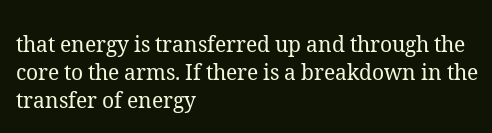that energy is transferred up and through the core to the arms. If there is a breakdown in the transfer of energy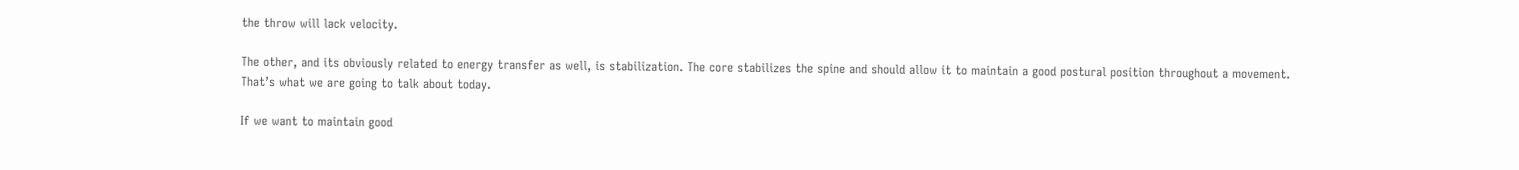the throw will lack velocity.

The other, and its obviously related to energy transfer as well, is stabilization. The core stabilizes the spine and should allow it to maintain a good postural position throughout a movement. That’s what we are going to talk about today.

If we want to maintain good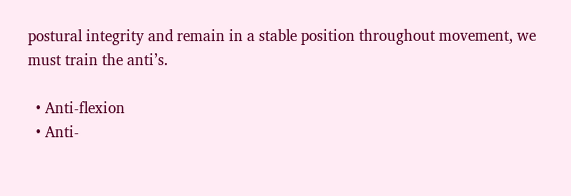postural integrity and remain in a stable position throughout movement, we must train the anti’s.

  • Anti-flexion
  • Anti-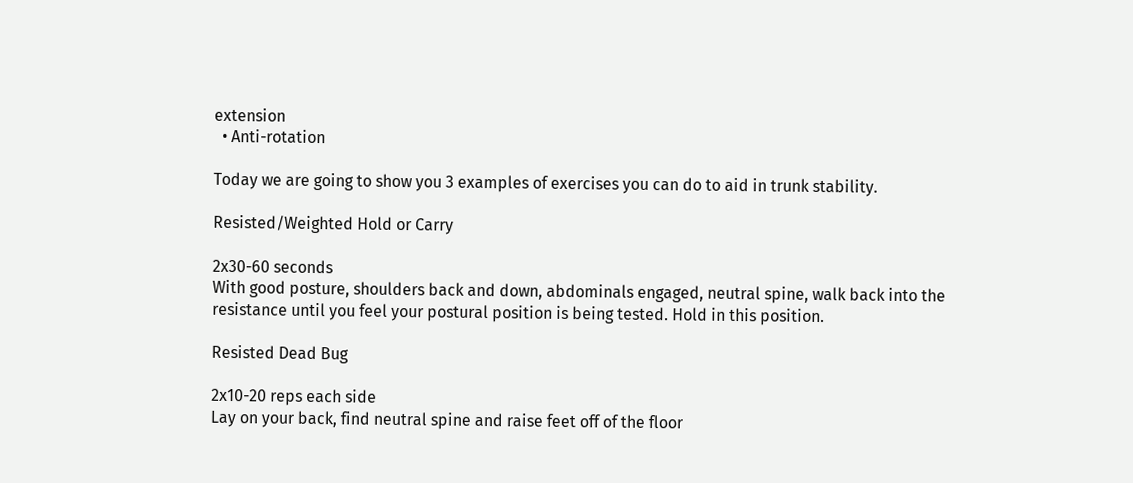extension
  • Anti-rotation

Today we are going to show you 3 examples of exercises you can do to aid in trunk stability.

Resisted/Weighted Hold or Carry

2x30-60 seconds
With good posture, shoulders back and down, abdominals engaged, neutral spine, walk back into the resistance until you feel your postural position is being tested. Hold in this position.

Resisted Dead Bug

2x10-20 reps each side
Lay on your back, find neutral spine and raise feet off of the floor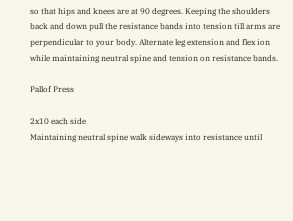so that hips and knees are at 90 degrees. Keeping the shoulders back and down pull the resistance bands into tension till arms are perpendicular to your body. Alternate leg extension and flex ion while maintaining neutral spine and tension on resistance bands.

Pallof Press

2x10 each side
Maintaining neutral spine walk sideways into resistance until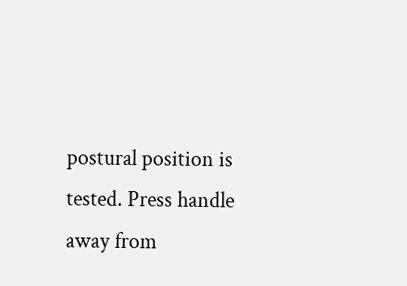postural position is tested. Press handle away from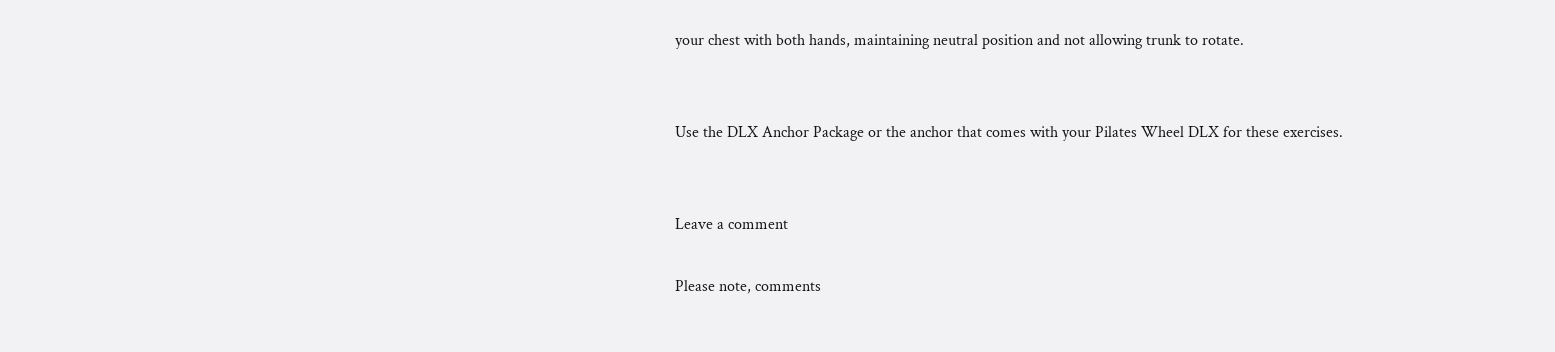your chest with both hands, maintaining neutral position and not allowing trunk to rotate.


Use the DLX Anchor Package or the anchor that comes with your Pilates Wheel DLX for these exercises.


Leave a comment

Please note, comments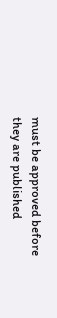must be approved before they are published